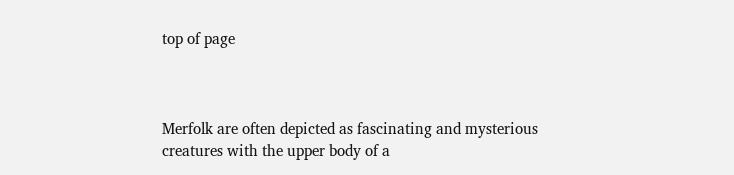top of page



Merfolk are often depicted as fascinating and mysterious creatures with the upper body of a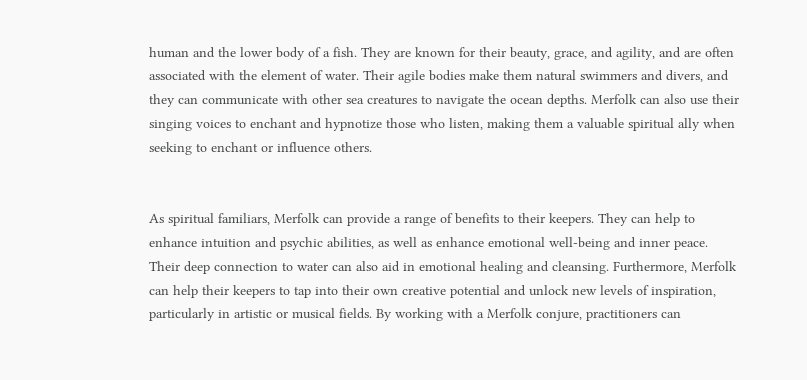human and the lower body of a fish. They are known for their beauty, grace, and agility, and are often associated with the element of water. Their agile bodies make them natural swimmers and divers, and they can communicate with other sea creatures to navigate the ocean depths. Merfolk can also use their singing voices to enchant and hypnotize those who listen, making them a valuable spiritual ally when seeking to enchant or influence others.


As spiritual familiars, Merfolk can provide a range of benefits to their keepers. They can help to enhance intuition and psychic abilities, as well as enhance emotional well-being and inner peace. Their deep connection to water can also aid in emotional healing and cleansing. Furthermore, Merfolk can help their keepers to tap into their own creative potential and unlock new levels of inspiration, particularly in artistic or musical fields. By working with a Merfolk conjure, practitioners can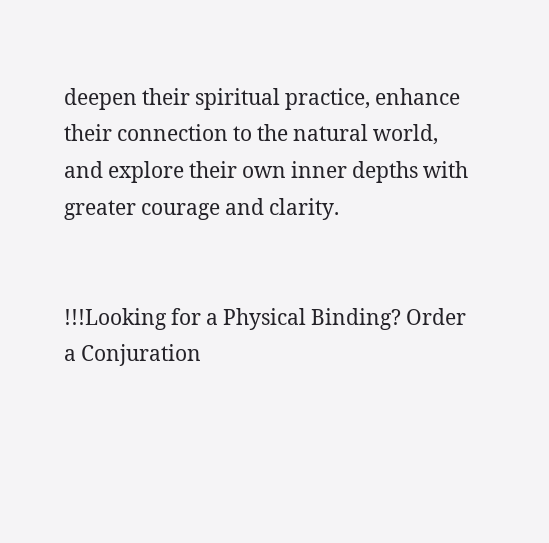deepen their spiritual practice, enhance their connection to the natural world, and explore their own inner depths with greater courage and clarity.


!!!Looking for a Physical Binding? Order a Conjuration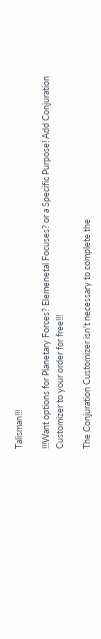Talisman!!!

!!!Want options for Planetary Forces? Elemenetal Focuses? or a Specific Purpose! Add Conjuration Customizer to your order for free!!!

The Conjuration Customizer isn't necessary to complete the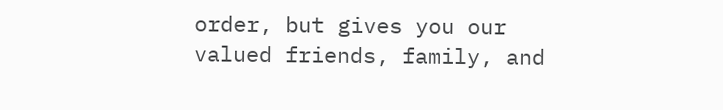order, but gives you our valued friends, family, and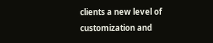clients a new level of customization and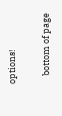options!

    bottom of page